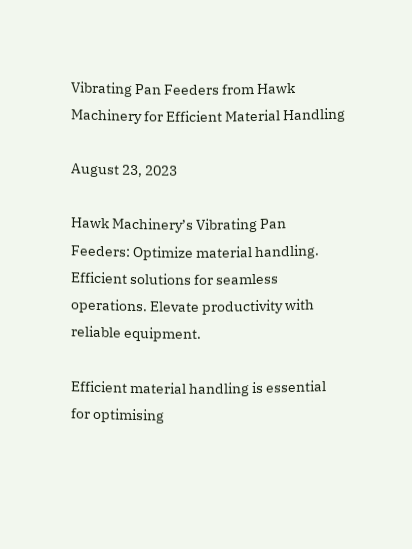Vibrating Pan Feeders from Hawk Machinery for Efficient Material Handling

August 23, 2023

Hawk Machinery’s Vibrating Pan Feeders: Optimize material handling. Efficient solutions for seamless operations. Elevate productivity with reliable equipment.

Efficient material handling is essential for optimising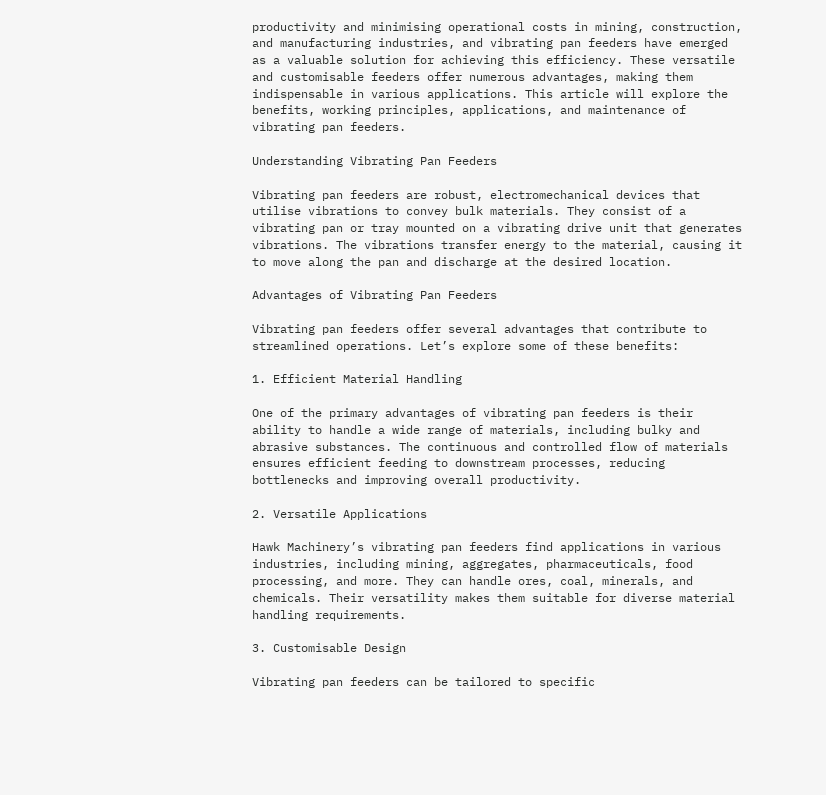productivity and minimising operational costs in mining, construction, and manufacturing industries, and vibrating pan feeders have emerged as a valuable solution for achieving this efficiency. These versatile and customisable feeders offer numerous advantages, making them indispensable in various applications. This article will explore the benefits, working principles, applications, and maintenance of vibrating pan feeders.

Understanding Vibrating Pan Feeders

Vibrating pan feeders are robust, electromechanical devices that utilise vibrations to convey bulk materials. They consist of a vibrating pan or tray mounted on a vibrating drive unit that generates vibrations. The vibrations transfer energy to the material, causing it to move along the pan and discharge at the desired location.

Advantages of Vibrating Pan Feeders

Vibrating pan feeders offer several advantages that contribute to streamlined operations. Let’s explore some of these benefits:

1. Efficient Material Handling

One of the primary advantages of vibrating pan feeders is their ability to handle a wide range of materials, including bulky and abrasive substances. The continuous and controlled flow of materials ensures efficient feeding to downstream processes, reducing bottlenecks and improving overall productivity.

2. Versatile Applications

Hawk Machinery’s vibrating pan feeders find applications in various industries, including mining, aggregates, pharmaceuticals, food processing, and more. They can handle ores, coal, minerals, and chemicals. Their versatility makes them suitable for diverse material handling requirements.

3. Customisable Design

Vibrating pan feeders can be tailored to specific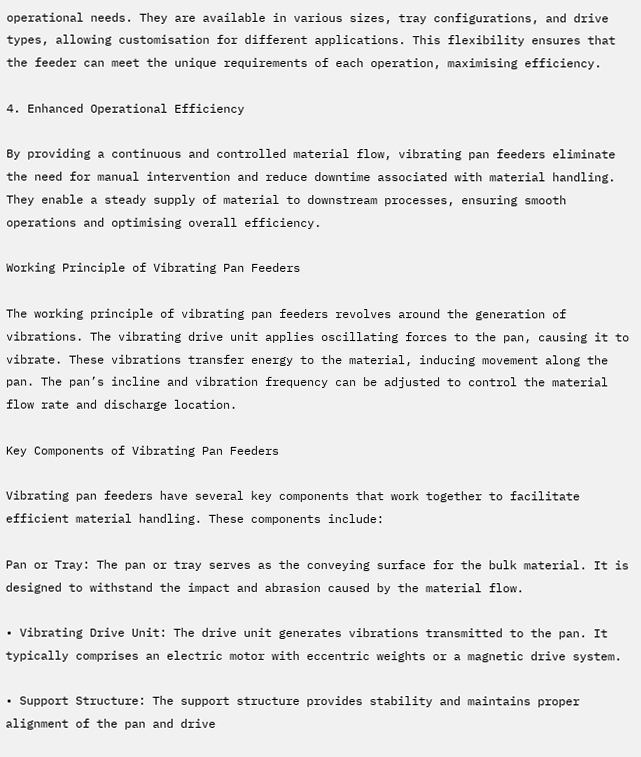operational needs. They are available in various sizes, tray configurations, and drive types, allowing customisation for different applications. This flexibility ensures that the feeder can meet the unique requirements of each operation, maximising efficiency.

4. Enhanced Operational Efficiency

By providing a continuous and controlled material flow, vibrating pan feeders eliminate the need for manual intervention and reduce downtime associated with material handling. They enable a steady supply of material to downstream processes, ensuring smooth operations and optimising overall efficiency.

Working Principle of Vibrating Pan Feeders

The working principle of vibrating pan feeders revolves around the generation of vibrations. The vibrating drive unit applies oscillating forces to the pan, causing it to vibrate. These vibrations transfer energy to the material, inducing movement along the pan. The pan’s incline and vibration frequency can be adjusted to control the material flow rate and discharge location.

Key Components of Vibrating Pan Feeders

Vibrating pan feeders have several key components that work together to facilitate efficient material handling. These components include:

Pan or Tray: The pan or tray serves as the conveying surface for the bulk material. It is designed to withstand the impact and abrasion caused by the material flow.

• Vibrating Drive Unit: The drive unit generates vibrations transmitted to the pan. It typically comprises an electric motor with eccentric weights or a magnetic drive system.

• Support Structure: The support structure provides stability and maintains proper alignment of the pan and drive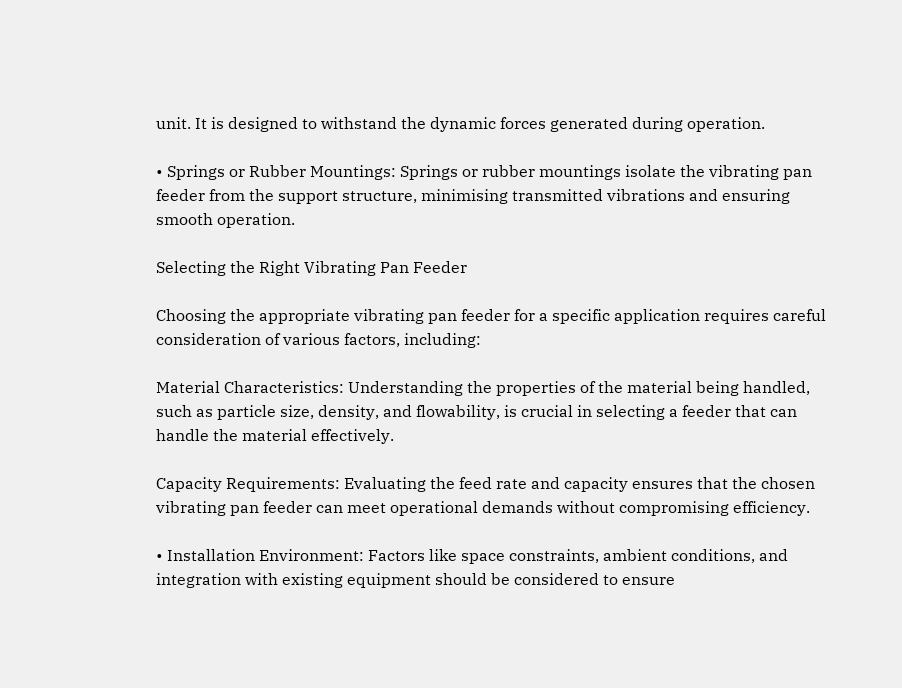unit. It is designed to withstand the dynamic forces generated during operation.

• Springs or Rubber Mountings: Springs or rubber mountings isolate the vibrating pan feeder from the support structure, minimising transmitted vibrations and ensuring smooth operation.

Selecting the Right Vibrating Pan Feeder

Choosing the appropriate vibrating pan feeder for a specific application requires careful consideration of various factors, including:

Material Characteristics: Understanding the properties of the material being handled, such as particle size, density, and flowability, is crucial in selecting a feeder that can handle the material effectively.

Capacity Requirements: Evaluating the feed rate and capacity ensures that the chosen vibrating pan feeder can meet operational demands without compromising efficiency.

• Installation Environment: Factors like space constraints, ambient conditions, and integration with existing equipment should be considered to ensure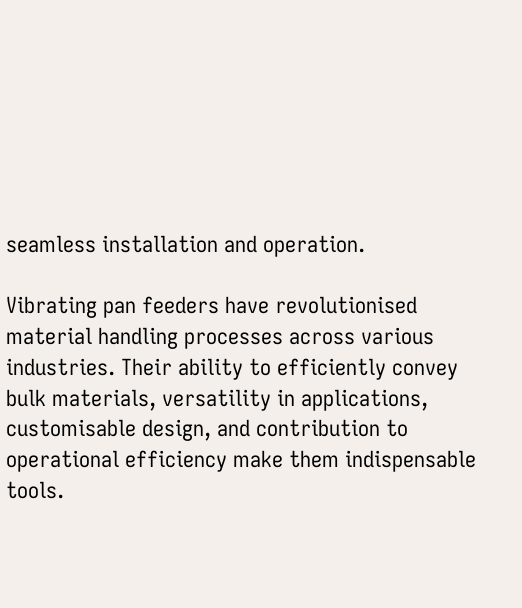seamless installation and operation.

Vibrating pan feeders have revolutionised material handling processes across various industries. Their ability to efficiently convey bulk materials, versatility in applications, customisable design, and contribution to operational efficiency make them indispensable tools.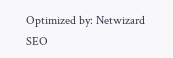Optimized by: Netwizard SEO